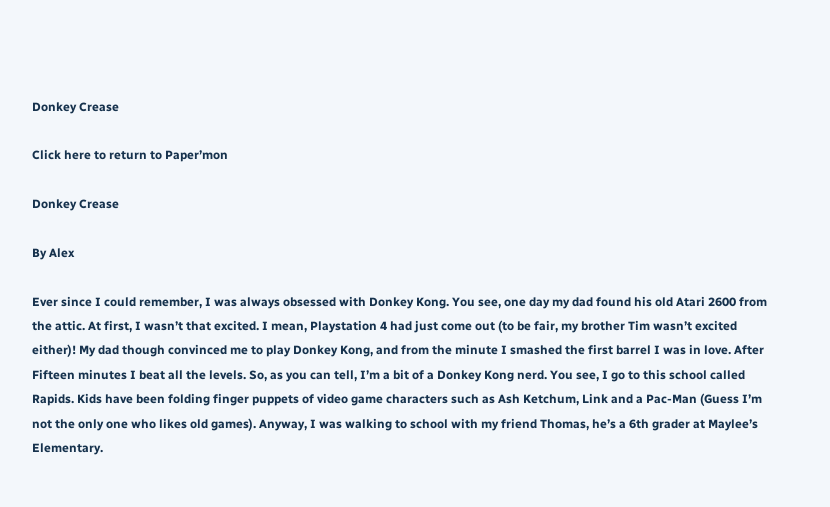Donkey Crease

Click here to return to Paper’mon

Donkey Crease

By Alex

Ever since I could remember, I was always obsessed with Donkey Kong. You see, one day my dad found his old Atari 2600 from the attic. At first, I wasn’t that excited. I mean, Playstation 4 had just come out (to be fair, my brother Tim wasn’t excited either)! My dad though convinced me to play Donkey Kong, and from the minute I smashed the first barrel I was in love. After Fifteen minutes I beat all the levels. So, as you can tell, I’m a bit of a Donkey Kong nerd. You see, I go to this school called Rapids. Kids have been folding finger puppets of video game characters such as Ash Ketchum, Link and a Pac-Man (Guess I’m not the only one who likes old games). Anyway, I was walking to school with my friend Thomas, he’s a 6th grader at Maylee’s Elementary.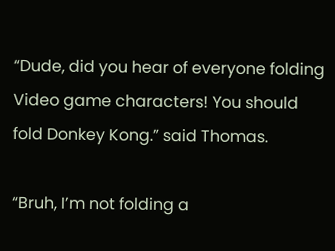“Dude, did you hear of everyone folding Video game characters! You should fold Donkey Kong.” said Thomas.

“Bruh, I’m not folding a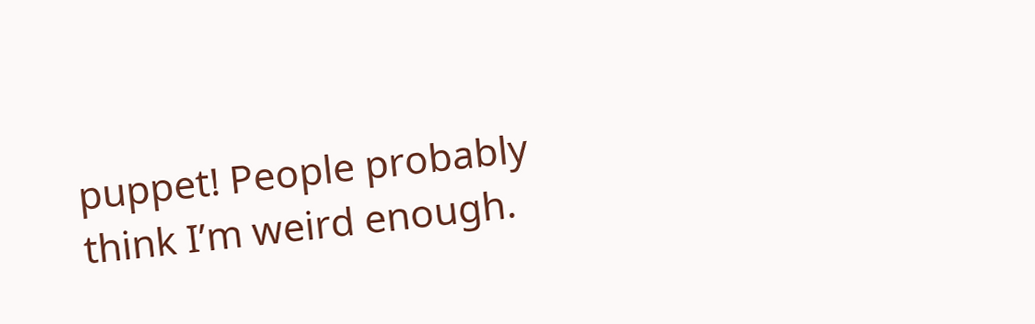puppet! People probably think I’m weird enough.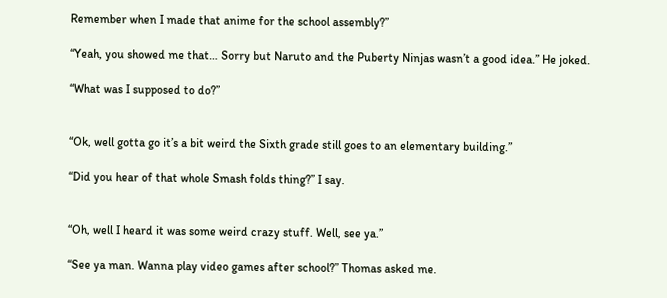Remember when I made that anime for the school assembly?”

“Yeah, you showed me that… Sorry but Naruto and the Puberty Ninjas wasn’t a good idea.” He joked.

“What was I supposed to do?”


“Ok, well gotta go it’s a bit weird the Sixth grade still goes to an elementary building.”

“Did you hear of that whole Smash folds thing?” I say.


“Oh, well I heard it was some weird crazy stuff. Well, see ya.”

“See ya man. Wanna play video games after school?” Thomas asked me.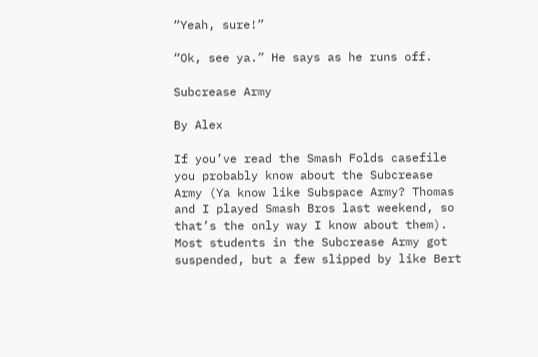“Yeah, sure!”

“Ok, see ya.” He says as he runs off.

Subcrease Army

By Alex

If you’ve read the Smash Folds casefile you probably know about the Subcrease Army (Ya know like Subspace Army? Thomas and I played Smash Bros last weekend, so that’s the only way I know about them). Most students in the Subcrease Army got suspended, but a few slipped by like Bert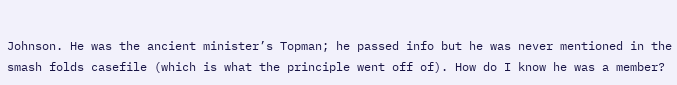Johnson. He was the ancient minister’s Topman; he passed info but he was never mentioned in the smash folds casefile (which is what the principle went off of). How do I know he was a member?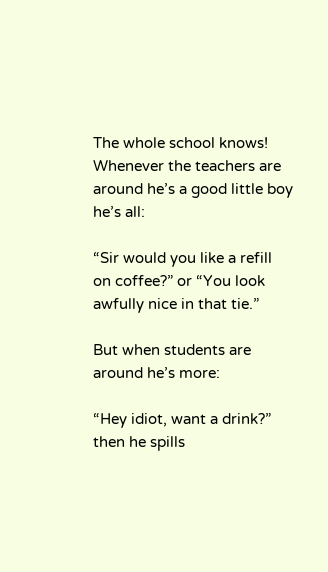The whole school knows! Whenever the teachers are around he’s a good little boy he’s all:

“Sir would you like a refill on coffee?” or “You look awfully nice in that tie.”

But when students are around he’s more:

“Hey idiot, want a drink?” then he spills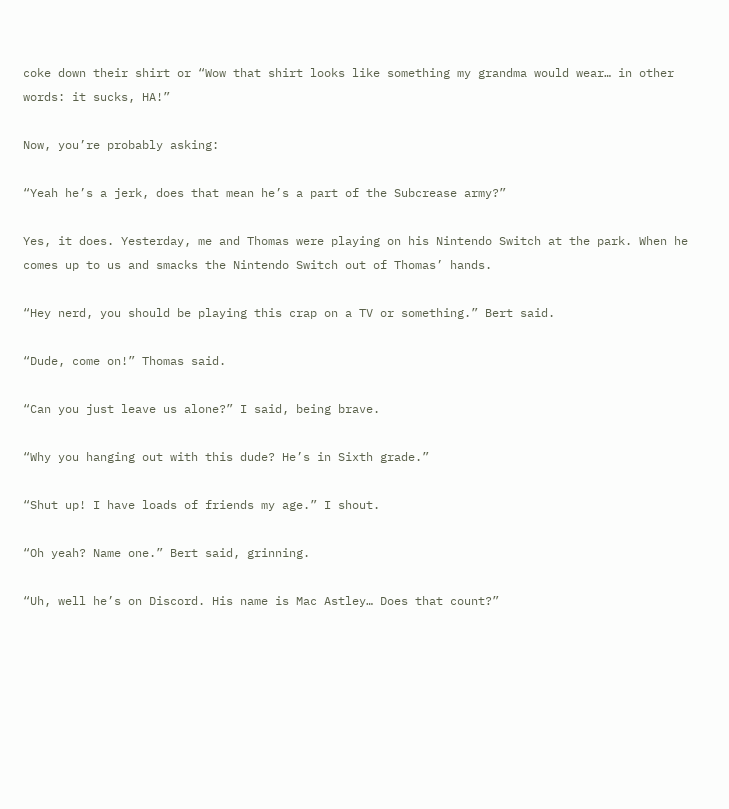coke down their shirt or “Wow that shirt looks like something my grandma would wear… in other words: it sucks, HA!”

Now, you’re probably asking:

“Yeah he’s a jerk, does that mean he’s a part of the Subcrease army?”

Yes, it does. Yesterday, me and Thomas were playing on his Nintendo Switch at the park. When he comes up to us and smacks the Nintendo Switch out of Thomas’ hands.

“Hey nerd, you should be playing this crap on a TV or something.” Bert said.

“Dude, come on!” Thomas said.

“Can you just leave us alone?” I said, being brave.

“Why you hanging out with this dude? He’s in Sixth grade.”

“Shut up! I have loads of friends my age.” I shout.

“Oh yeah? Name one.” Bert said, grinning.

“Uh, well he’s on Discord. His name is Mac Astley… Does that count?”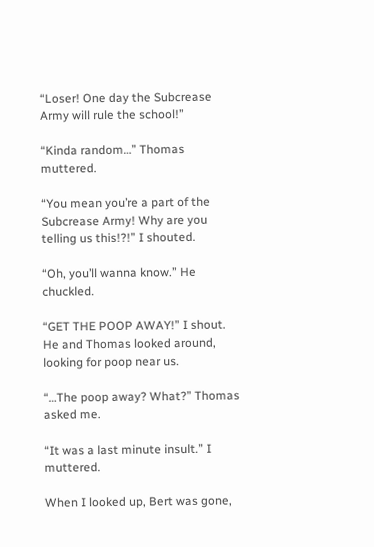“Loser! One day the Subcrease Army will rule the school!”

“Kinda random…” Thomas muttered.

“You mean you’re a part of the Subcrease Army! Why are you telling us this!?!” I shouted.

“Oh, you’ll wanna know.” He chuckled.

“GET THE POOP AWAY!” I shout. He and Thomas looked around, looking for poop near us.

“…The poop away? What?” Thomas asked me.

“It was a last minute insult.” I muttered.

When I looked up, Bert was gone,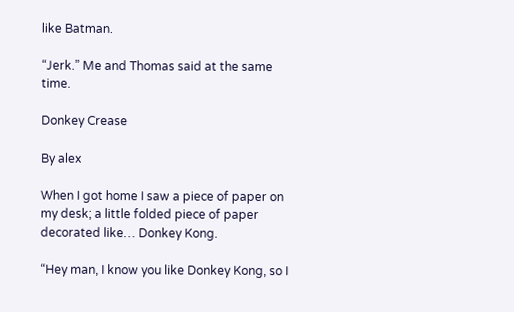like Batman.

“Jerk.” Me and Thomas said at the same time.

Donkey Crease

By alex

When I got home I saw a piece of paper on my desk; a little folded piece of paper decorated like… Donkey Kong.

“Hey man, I know you like Donkey Kong, so I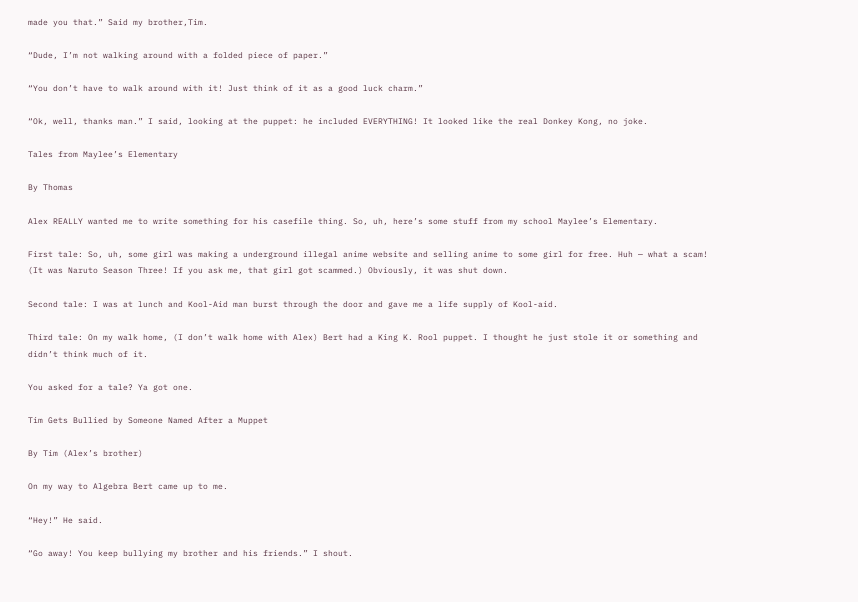made you that.” Said my brother,Tim.

“Dude, I’m not walking around with a folded piece of paper.”

“You don’t have to walk around with it! Just think of it as a good luck charm.”

“Ok, well, thanks man.” I said, looking at the puppet: he included EVERYTHING! It looked like the real Donkey Kong, no joke.

Tales from Maylee’s Elementary

By Thomas

Alex REALLY wanted me to write something for his casefile thing. So, uh, here’s some stuff from my school Maylee’s Elementary.

First tale: So, uh, some girl was making a underground illegal anime website and selling anime to some girl for free. Huh — what a scam! (It was Naruto Season Three! If you ask me, that girl got scammed.) Obviously, it was shut down.

Second tale: I was at lunch and Kool-Aid man burst through the door and gave me a life supply of Kool-aid.

Third tale: On my walk home, (I don’t walk home with Alex) Bert had a King K. Rool puppet. I thought he just stole it or something and didn’t think much of it.

You asked for a tale? Ya got one.

Tim Gets Bullied by Someone Named After a Muppet

By Tim (Alex’s brother)

On my way to Algebra Bert came up to me.

“Hey!” He said.

“Go away! You keep bullying my brother and his friends.” I shout.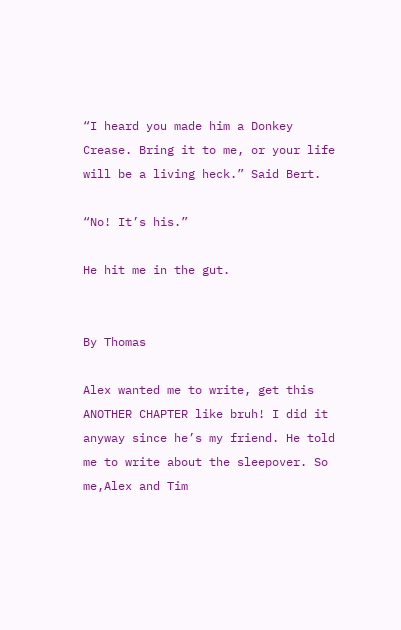“I heard you made him a Donkey Crease. Bring it to me, or your life will be a living heck.” Said Bert.

“No! It’s his.”

He hit me in the gut.


By Thomas

Alex wanted me to write, get this ANOTHER CHAPTER like bruh! I did it anyway since he’s my friend. He told me to write about the sleepover. So me,Alex and Tim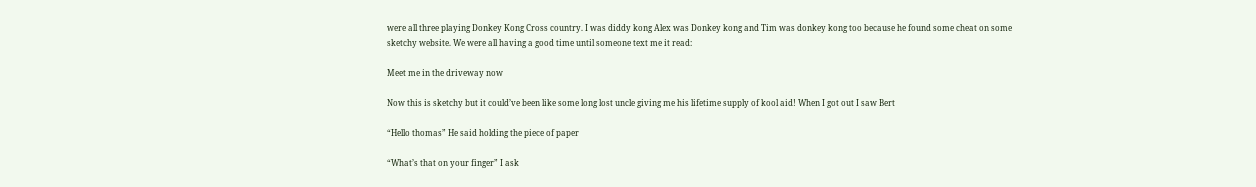were all three playing Donkey Kong Cross country. I was diddy kong Alex was Donkey kong and Tim was donkey kong too because he found some cheat on some sketchy website. We were all having a good time until someone text me it read:

Meet me in the driveway now

Now this is sketchy but it could’ve been like some long lost uncle giving me his lifetime supply of kool aid! When I got out I saw Bert

“Hello thomas” He said holding the piece of paper

“What’s that on your finger” I ask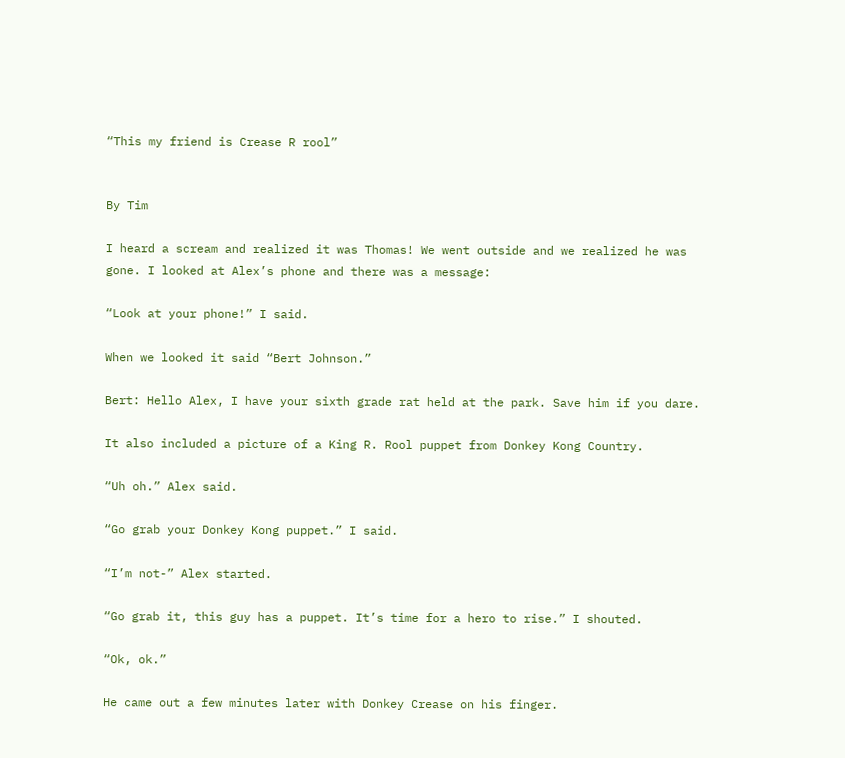“This my friend is Crease R rool”


By Tim

I heard a scream and realized it was Thomas! We went outside and we realized he was gone. I looked at Alex’s phone and there was a message:

“Look at your phone!” I said.

When we looked it said “Bert Johnson.”

Bert: Hello Alex, I have your sixth grade rat held at the park. Save him if you dare.

It also included a picture of a King R. Rool puppet from Donkey Kong Country.

“Uh oh.” Alex said.

“Go grab your Donkey Kong puppet.” I said.

“I’m not-” Alex started.

“Go grab it, this guy has a puppet. It’s time for a hero to rise.” I shouted.

“Ok, ok.”

He came out a few minutes later with Donkey Crease on his finger.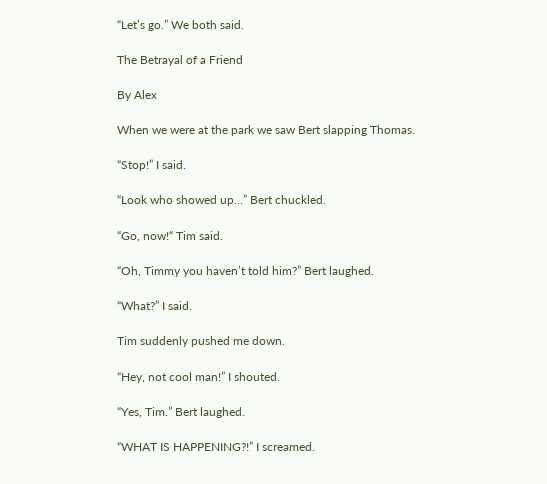“Let’s go.” We both said.

The Betrayal of a Friend

By Alex

When we were at the park we saw Bert slapping Thomas.

“Stop!” I said.

“Look who showed up…” Bert chuckled.

“Go, now!“ Tim said.

“Oh, Timmy you haven’t told him?” Bert laughed.

“What?” I said.

Tim suddenly pushed me down.

“Hey, not cool man!” I shouted.

“Yes, Tim.” Bert laughed.

“WHAT IS HAPPENING?!” I screamed.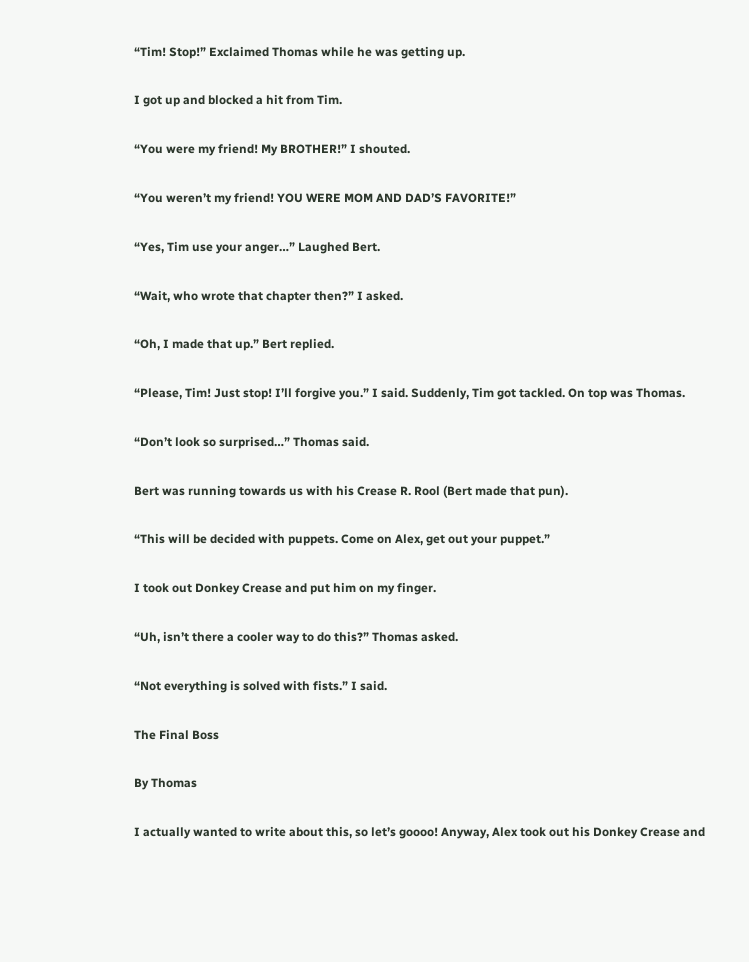“Tim! Stop!” Exclaimed Thomas while he was getting up.

I got up and blocked a hit from Tim.

“You were my friend! My BROTHER!” I shouted.

“You weren’t my friend! YOU WERE MOM AND DAD’S FAVORITE!”

“Yes, Tim use your anger…” Laughed Bert.

“Wait, who wrote that chapter then?” I asked.

“Oh, I made that up.” Bert replied.

“Please, Tim! Just stop! I’ll forgive you.” I said. Suddenly, Tim got tackled. On top was Thomas.

“Don’t look so surprised…” Thomas said.

Bert was running towards us with his Crease R. Rool (Bert made that pun).

“This will be decided with puppets. Come on Alex, get out your puppet.”

I took out Donkey Crease and put him on my finger.

“Uh, isn’t there a cooler way to do this?” Thomas asked.

“Not everything is solved with fists.” I said.

The Final Boss

By Thomas

I actually wanted to write about this, so let’s goooo! Anyway, Alex took out his Donkey Crease and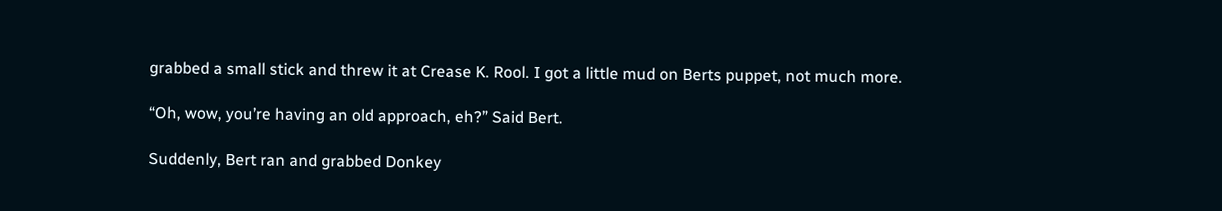grabbed a small stick and threw it at Crease K. Rool. I got a little mud on Berts puppet, not much more.

“Oh, wow, you’re having an old approach, eh?” Said Bert.

Suddenly, Bert ran and grabbed Donkey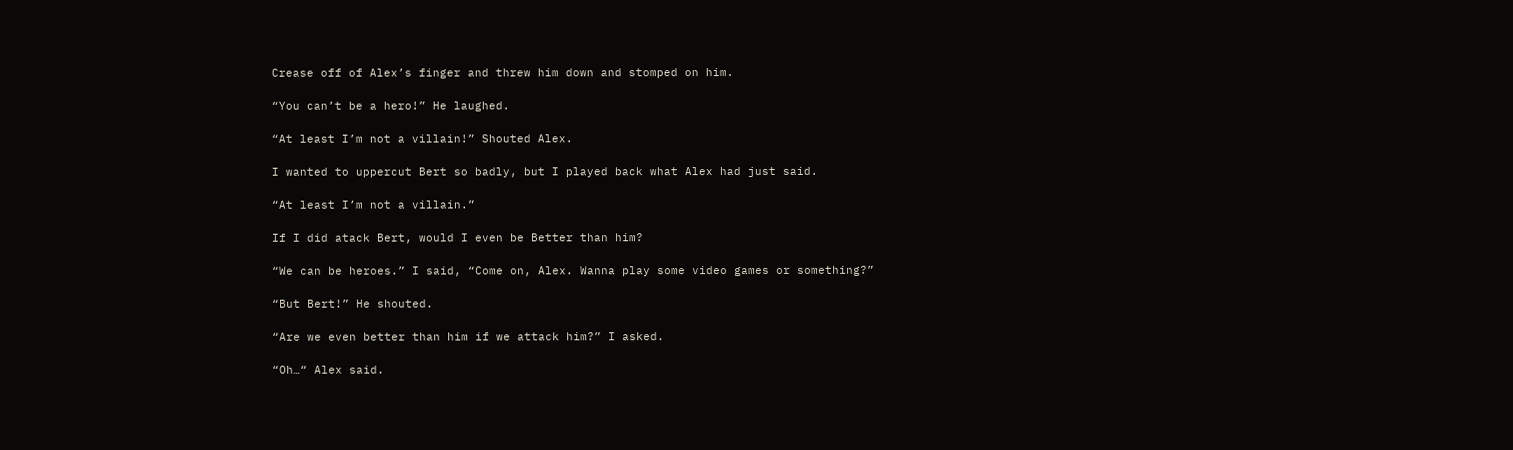Crease off of Alex’s finger and threw him down and stomped on him.

“You can’t be a hero!” He laughed.

“At least I’m not a villain!” Shouted Alex.

I wanted to uppercut Bert so badly, but I played back what Alex had just said.

“At least I’m not a villain.”

If I did atack Bert, would I even be Better than him?

“We can be heroes.” I said, “Come on, Alex. Wanna play some video games or something?”

“But Bert!” He shouted.

“Are we even better than him if we attack him?” I asked.

“Oh…“ Alex said.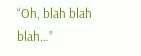“Oh, blah blah blah…”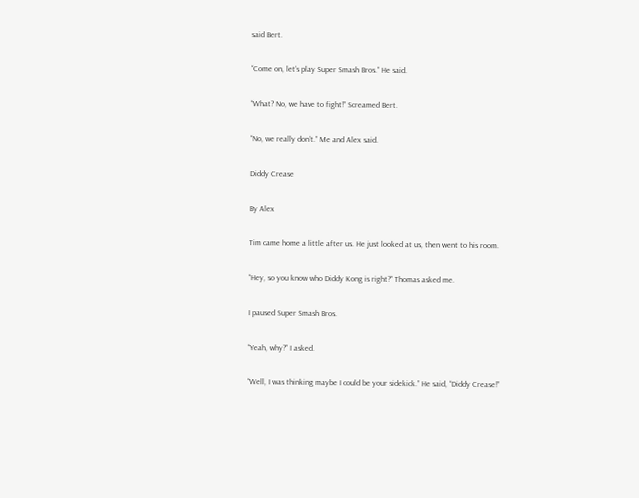said Bert.

“Come on, let’s play Super Smash Bros.” He said.

“What? No, we have to fight!” Screamed Bert.

“No, we really don’t.” Me and Alex said.

Diddy Crease

By Alex

Tim came home a little after us. He just looked at us, then went to his room.

“Hey, so you know who Diddy Kong is right?” Thomas asked me.

I paused Super Smash Bros.

“Yeah, why?” I asked.

“Well, I was thinking maybe I could be your sidekick.” He said, “Diddy Crease!”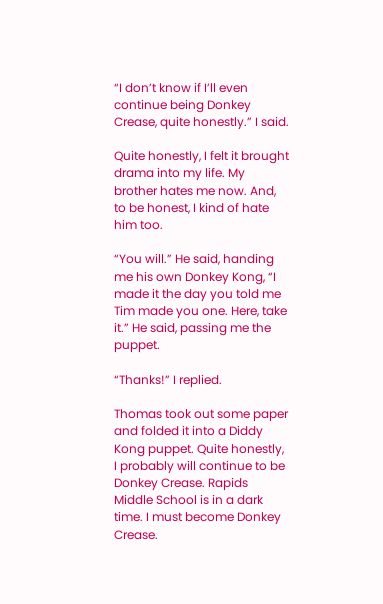“I don’t know if I’ll even continue being Donkey Crease, quite honestly.” I said.

Quite honestly, I felt it brought drama into my life. My brother hates me now. And, to be honest, I kind of hate him too.

“You will.” He said, handing me his own Donkey Kong, “I made it the day you told me Tim made you one. Here, take it.” He said, passing me the puppet.

“Thanks!” I replied.

Thomas took out some paper and folded it into a Diddy Kong puppet. Quite honestly, I probably will continue to be Donkey Crease. Rapids Middle School is in a dark time. I must become Donkey Crease.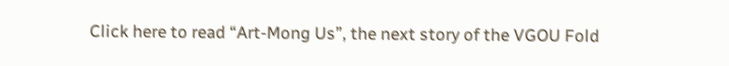Click here to read “Art-Mong Us”, the next story of the VGOU Fold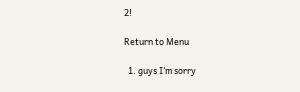2!

Return to Menu

  1. guys I’m sorry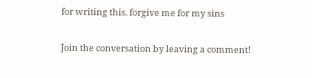for writing this. forgive me for my sins

Join the conversation by leaving a comment!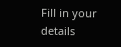Fill in your details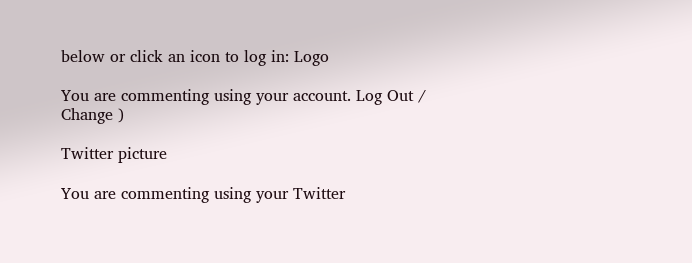below or click an icon to log in: Logo

You are commenting using your account. Log Out /  Change )

Twitter picture

You are commenting using your Twitter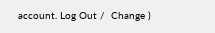account. Log Out /  Change )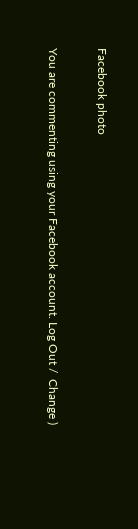Facebook photo

You are commenting using your Facebook account. Log Out /  Change )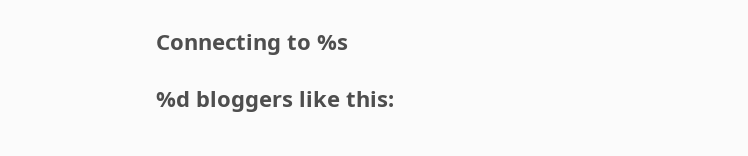Connecting to %s

%d bloggers like this: